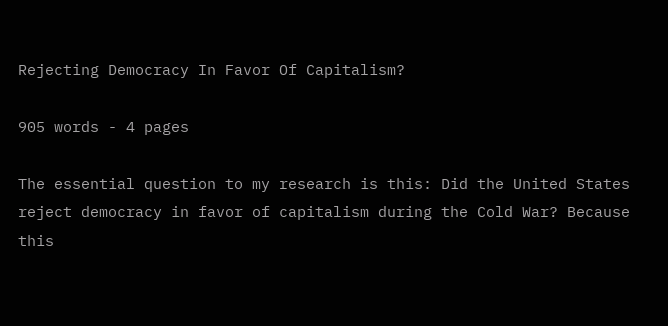Rejecting Democracy In Favor Of Capitalism?

905 words - 4 pages

The essential question to my research is this: Did the United States reject democracy in favor of capitalism during the Cold War? Because this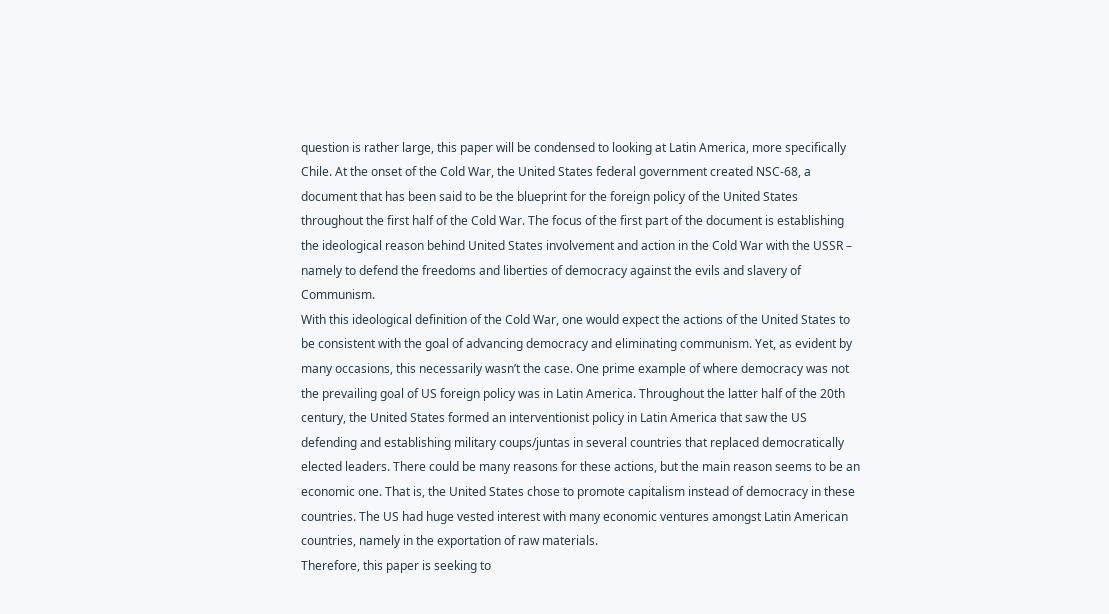question is rather large, this paper will be condensed to looking at Latin America, more specifically Chile. At the onset of the Cold War, the United States federal government created NSC-68, a document that has been said to be the blueprint for the foreign policy of the United States throughout the first half of the Cold War. The focus of the first part of the document is establishing the ideological reason behind United States involvement and action in the Cold War with the USSR – namely to defend the freedoms and liberties of democracy against the evils and slavery of Communism.
With this ideological definition of the Cold War, one would expect the actions of the United States to be consistent with the goal of advancing democracy and eliminating communism. Yet, as evident by many occasions, this necessarily wasn’t the case. One prime example of where democracy was not the prevailing goal of US foreign policy was in Latin America. Throughout the latter half of the 20th century, the United States formed an interventionist policy in Latin America that saw the US defending and establishing military coups/juntas in several countries that replaced democratically elected leaders. There could be many reasons for these actions, but the main reason seems to be an economic one. That is, the United States chose to promote capitalism instead of democracy in these countries. The US had huge vested interest with many economic ventures amongst Latin American countries, namely in the exportation of raw materials.
Therefore, this paper is seeking to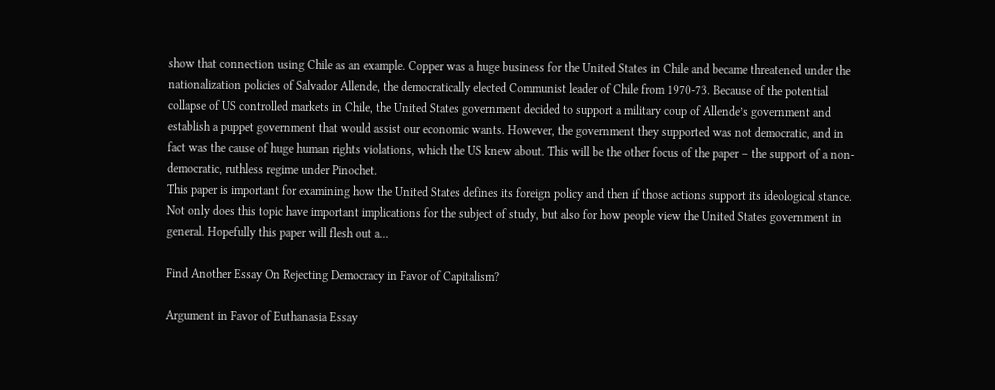show that connection using Chile as an example. Copper was a huge business for the United States in Chile and became threatened under the nationalization policies of Salvador Allende, the democratically elected Communist leader of Chile from 1970-73. Because of the potential collapse of US controlled markets in Chile, the United States government decided to support a military coup of Allende’s government and establish a puppet government that would assist our economic wants. However, the government they supported was not democratic, and in fact was the cause of huge human rights violations, which the US knew about. This will be the other focus of the paper – the support of a non-democratic, ruthless regime under Pinochet.
This paper is important for examining how the United States defines its foreign policy and then if those actions support its ideological stance. Not only does this topic have important implications for the subject of study, but also for how people view the United States government in general. Hopefully this paper will flesh out a...

Find Another Essay On Rejecting Democracy in Favor of Capitalism?

Argument in Favor of Euthanasia Essay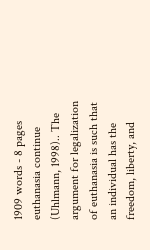1909 words - 8 pages euthanasia continue (Uhlmann, 1998).. The argument for legalization of euthanasia is such that an individual has the freedom, liberty, and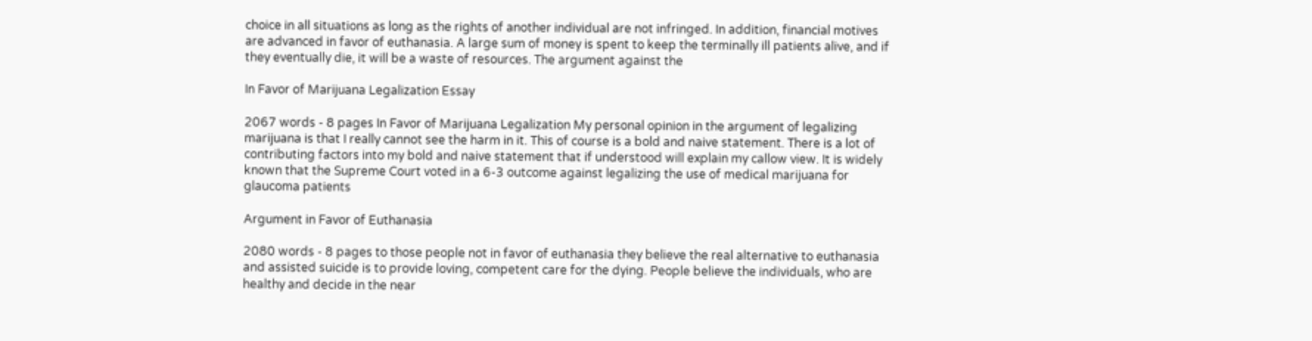choice in all situations as long as the rights of another individual are not infringed. In addition, financial motives are advanced in favor of euthanasia. A large sum of money is spent to keep the terminally ill patients alive, and if they eventually die, it will be a waste of resources. The argument against the

In Favor of Marijuana Legalization Essay

2067 words - 8 pages In Favor of Marijuana Legalization My personal opinion in the argument of legalizing marijuana is that I really cannot see the harm in it. This of course is a bold and naive statement. There is a lot of contributing factors into my bold and naive statement that if understood will explain my callow view. It is widely known that the Supreme Court voted in a 6-3 outcome against legalizing the use of medical marijuana for glaucoma patients

Argument in Favor of Euthanasia

2080 words - 8 pages to those people not in favor of euthanasia they believe the real alternative to euthanasia and assisted suicide is to provide loving, competent care for the dying. People believe the individuals, who are healthy and decide in the near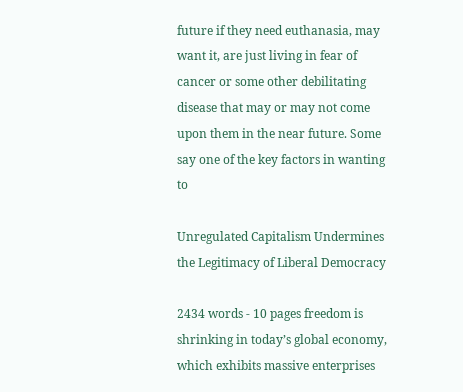future if they need euthanasia, may want it, are just living in fear of cancer or some other debilitating disease that may or may not come upon them in the near future. Some say one of the key factors in wanting to

Unregulated Capitalism Undermines the Legitimacy of Liberal Democracy

2434 words - 10 pages freedom is shrinking in today’s global economy, which exhibits massive enterprises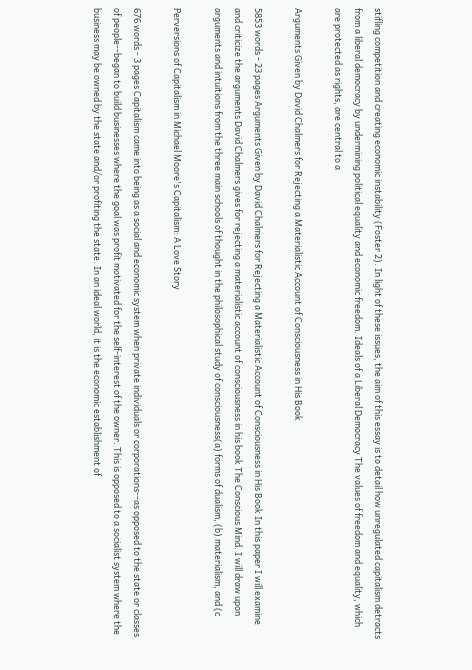stifling competition and creating economic instability (Foster 2). In light of these issues, the aim of this essay is to detail how unregulated capitalism detracts from a liberal democracy by undermining political equality and economic freedom. Ideals of a Liberal Democracy The values of freedom and equality, which are protected as rights, are central to a

Arguments Given by David Chalmers for Rejecting a Materialistic Account of Consciousness in His Book

5853 words - 23 pages Arguments Given by David Chalmers for Rejecting a Materialistic Account of Consciousness in His Book In this paper I will examine and criticize the arguments David Chalmers gives for rejecting a materialistic account of consciousness in his book The Conscious Mind. I will draw upon arguments and intuitions from the three main schools of thought in the philosophical study of consciousness(a) forms of dualism, (b) materialism, and (c

Perversions of Capitalism in Michael Moore's Capitalism: A Love Story

676 words - 3 pages Capitalism came into being as a social and economic system when private individuals or corporations--as opposed to the state or classes of people--began to build businesses where the goal was profit motivated for the self-interest of the owner. This is opposed to a socialist system where the business may be owned by the state and/or profiting the state. In an ideal world, it is the economic establishment of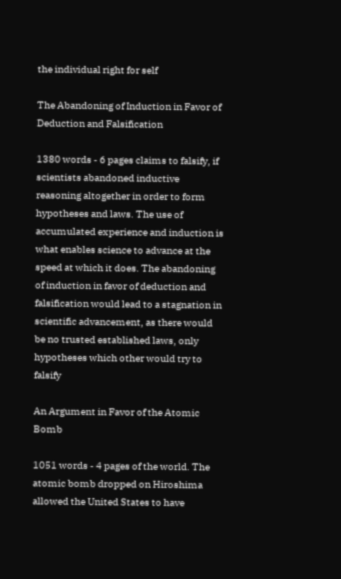the individual right for self

The Abandoning of Induction in Favor of Deduction and Falsification

1380 words - 6 pages claims to falsify, if scientists abandoned inductive reasoning altogether in order to form hypotheses and laws. The use of accumulated experience and induction is what enables science to advance at the speed at which it does. The abandoning of induction in favor of deduction and falsification would lead to a stagnation in scientific advancement, as there would be no trusted established laws, only hypotheses which other would try to falsify

An Argument in Favor of the Atomic Bomb

1051 words - 4 pages of the world. The atomic bomb dropped on Hiroshima allowed the United States to have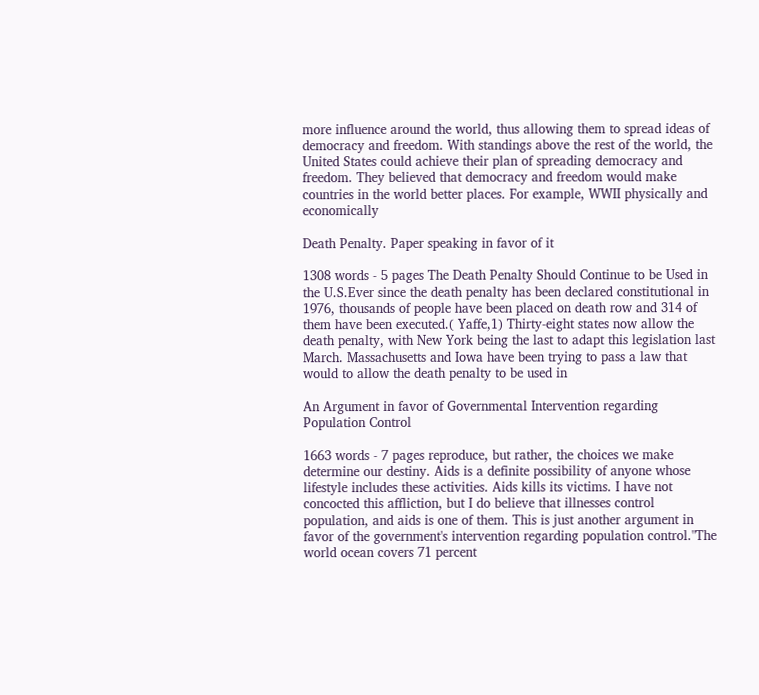more influence around the world, thus allowing them to spread ideas of democracy and freedom. With standings above the rest of the world, the United States could achieve their plan of spreading democracy and freedom. They believed that democracy and freedom would make countries in the world better places. For example, WWII physically and economically

Death Penalty. Paper speaking in favor of it

1308 words - 5 pages The Death Penalty Should Continue to be Used in the U.S.Ever since the death penalty has been declared constitutional in 1976, thousands of people have been placed on death row and 314 of them have been executed.( Yaffe,1) Thirty-eight states now allow the death penalty, with New York being the last to adapt this legislation last March. Massachusetts and Iowa have been trying to pass a law that would to allow the death penalty to be used in

An Argument in favor of Governmental Intervention regarding Population Control

1663 words - 7 pages reproduce, but rather, the choices we make determine our destiny. Aids is a definite possibility of anyone whose lifestyle includes these activities. Aids kills its victims. I have not concocted this affliction, but I do believe that illnesses control population, and aids is one of them. This is just another argument in favor of the government's intervention regarding population control."The world ocean covers 71 percent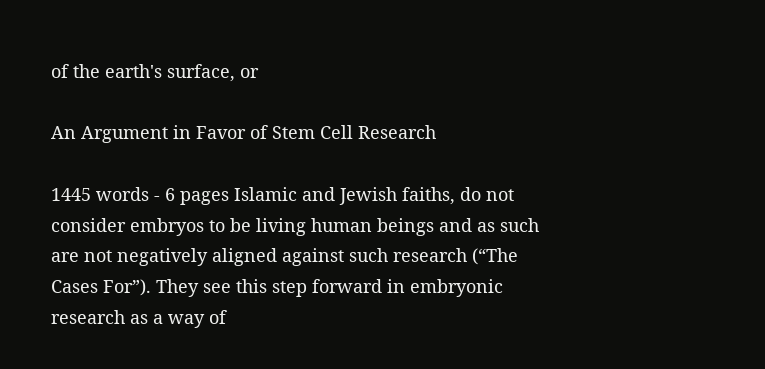of the earth's surface, or

An Argument in Favor of Stem Cell Research

1445 words - 6 pages Islamic and Jewish faiths, do not consider embryos to be living human beings and as such are not negatively aligned against such research (“The Cases For”). They see this step forward in embryonic research as a way of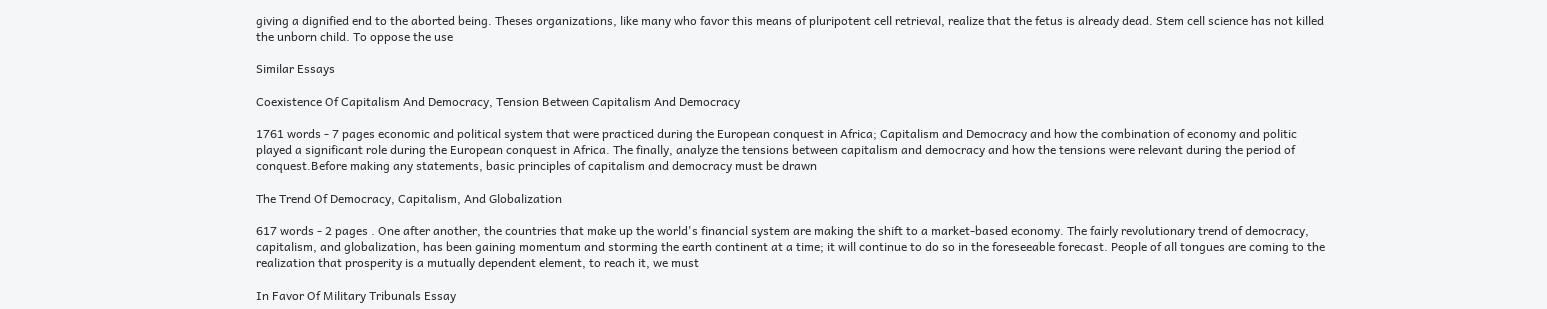giving a dignified end to the aborted being. Theses organizations, like many who favor this means of pluripotent cell retrieval, realize that the fetus is already dead. Stem cell science has not killed the unborn child. To oppose the use

Similar Essays

Coexistence Of Capitalism And Democracy, Tension Between Capitalism And Democracy

1761 words - 7 pages economic and political system that were practiced during the European conquest in Africa; Capitalism and Democracy and how the combination of economy and politic played a significant role during the European conquest in Africa. The finally, analyze the tensions between capitalism and democracy and how the tensions were relevant during the period of conquest.Before making any statements, basic principles of capitalism and democracy must be drawn

The Trend Of Democracy, Capitalism, And Globalization

617 words - 2 pages . One after another, the countries that make up the world's financial system are making the shift to a market-based economy. The fairly revolutionary trend of democracy, capitalism, and globalization, has been gaining momentum and storming the earth continent at a time; it will continue to do so in the foreseeable forecast. People of all tongues are coming to the realization that prosperity is a mutually dependent element, to reach it, we must

In Favor Of Military Tribunals Essay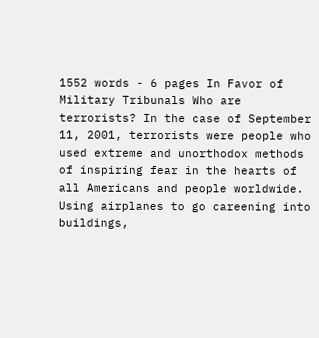1552 words - 6 pages In Favor of Military Tribunals Who are terrorists? In the case of September 11, 2001, terrorists were people who used extreme and unorthodox methods of inspiring fear in the hearts of all Americans and people worldwide. Using airplanes to go careening into buildings,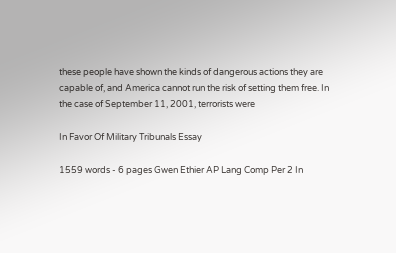these people have shown the kinds of dangerous actions they are capable of, and America cannot run the risk of setting them free. In the case of September 11, 2001, terrorists were

In Favor Of Military Tribunals Essay

1559 words - 6 pages Gwen Ethier AP Lang Comp Per 2 In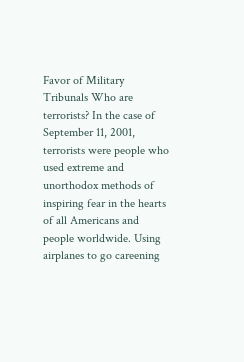Favor of Military Tribunals Who are terrorists? In the case of September 11, 2001, terrorists were people who used extreme and unorthodox methods of inspiring fear in the hearts of all Americans and people worldwide. Using airplanes to go careening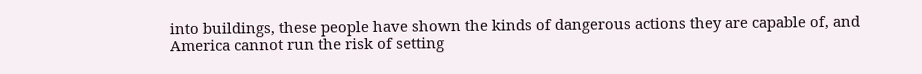into buildings, these people have shown the kinds of dangerous actions they are capable of, and America cannot run the risk of setting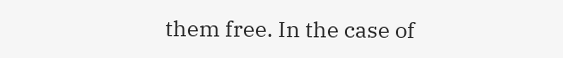them free. In the case of